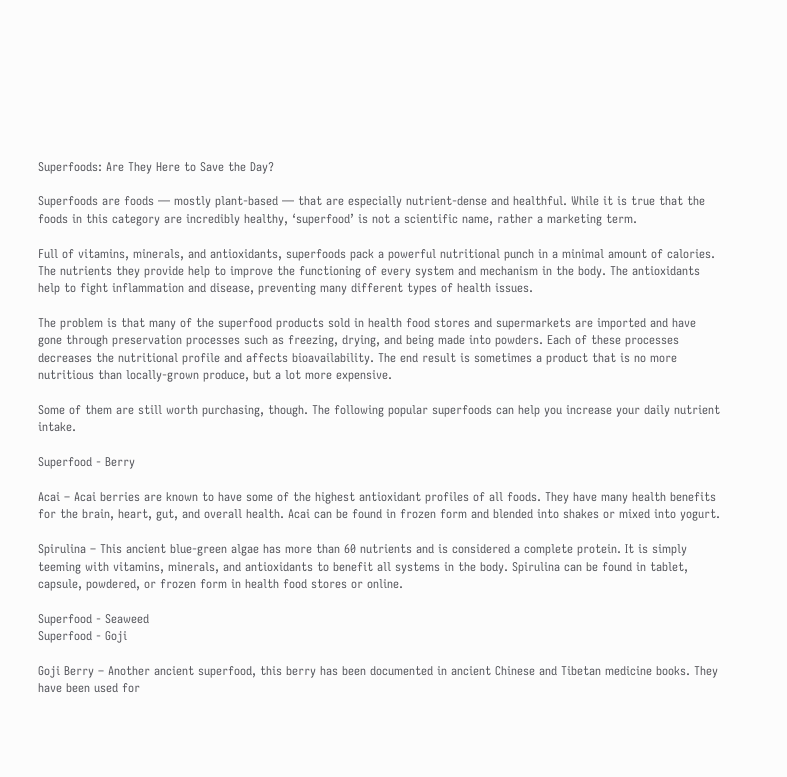Superfoods: Are They Here to Save the Day?

Superfoods are foods — mostly plant-based — that are especially nutrient-dense and healthful. While it is true that the foods in this category are incredibly healthy, ‘superfood’ is not a scientific name, rather a marketing term.

Full of vitamins, minerals, and antioxidants, superfoods pack a powerful nutritional punch in a minimal amount of calories. The nutrients they provide help to improve the functioning of every system and mechanism in the body. The antioxidants help to fight inflammation and disease, preventing many different types of health issues.

The problem is that many of the superfood products sold in health food stores and supermarkets are imported and have gone through preservation processes such as freezing, drying, and being made into powders. Each of these processes decreases the nutritional profile and affects bioavailability. The end result is sometimes a product that is no more nutritious than locally-grown produce, but a lot more expensive.

Some of them are still worth purchasing, though. The following popular superfoods can help you increase your daily nutrient intake.

Superfood - Berry

Acai – Acai berries are known to have some of the highest antioxidant profiles of all foods. They have many health benefits for the brain, heart, gut, and overall health. Acai can be found in frozen form and blended into shakes or mixed into yogurt.

Spirulina – This ancient blue-green algae has more than 60 nutrients and is considered a complete protein. It is simply teeming with vitamins, minerals, and antioxidants to benefit all systems in the body. Spirulina can be found in tablet, capsule, powdered, or frozen form in health food stores or online.

Superfood - Seaweed
Superfood - Goji

Goji Berry – Another ancient superfood, this berry has been documented in ancient Chinese and Tibetan medicine books. They have been used for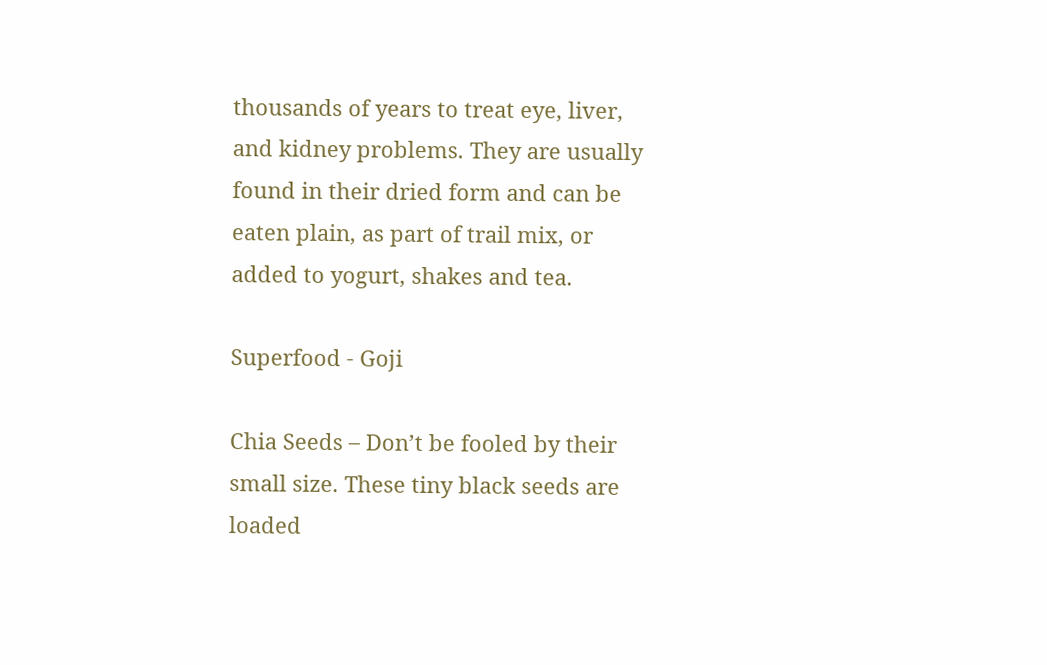thousands of years to treat eye, liver, and kidney problems. They are usually found in their dried form and can be eaten plain, as part of trail mix, or added to yogurt, shakes and tea.

Superfood - Goji

Chia Seeds – Don’t be fooled by their small size. These tiny black seeds are loaded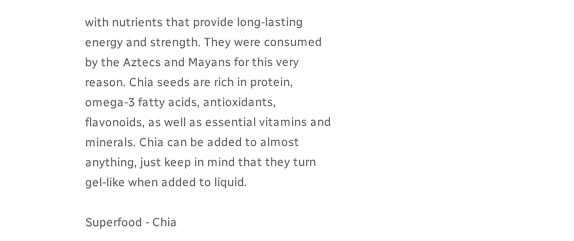with nutrients that provide long-lasting energy and strength. They were consumed by the Aztecs and Mayans for this very reason. Chia seeds are rich in protein, omega-3 fatty acids, antioxidants, flavonoids, as well as essential vitamins and minerals. Chia can be added to almost anything, just keep in mind that they turn gel-like when added to liquid.

Superfood - Chia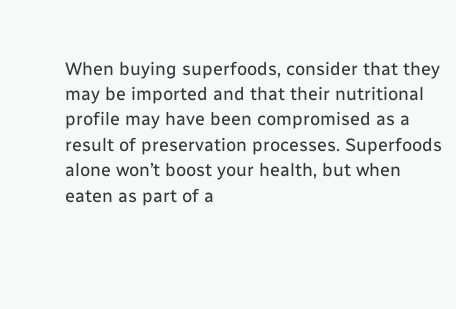When buying superfoods, consider that they may be imported and that their nutritional profile may have been compromised as a result of preservation processes. Superfoods alone won’t boost your health, but when eaten as part of a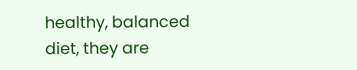healthy, balanced diet, they are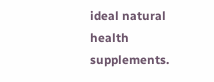ideal natural health supplements.